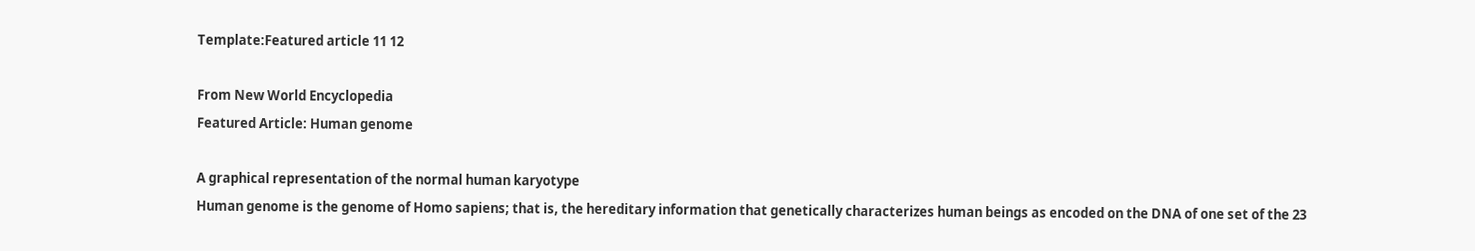Template:Featured article 11 12

From New World Encyclopedia
Featured Article: Human genome

A graphical representation of the normal human karyotype
Human genome is the genome of Homo sapiens; that is, the hereditary information that genetically characterizes human beings as encoded on the DNA of one set of the 23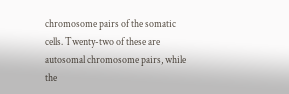chromosome pairs of the somatic cells. Twenty-two of these are autosomal chromosome pairs, while the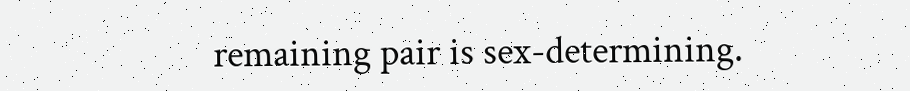remaining pair is sex-determining.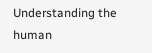Understanding the human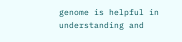genome is helpful in understanding and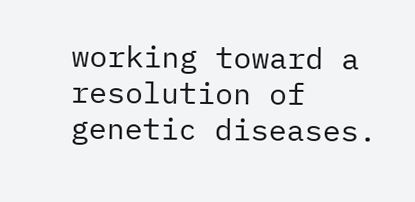working toward a resolution of genetic diseases.